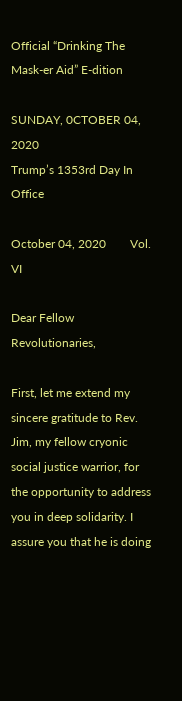Official “Drinking The Mask-er Aid” E-dition

SUNDAY, 0CTOBER 04, 2020
Trump’s 1353rd Day In Office

October 04, 2020        Vol. VI

Dear Fellow Revolutionaries,

First, let me extend my sincere gratitude to Rev. Jim, my fellow cryonic social justice warrior, for the opportunity to address you in deep solidarity. I assure you that he is doing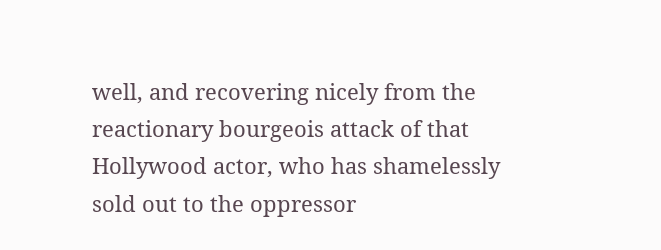well, and recovering nicely from the reactionary bourgeois attack of that Hollywood actor, who has shamelessly sold out to the oppressor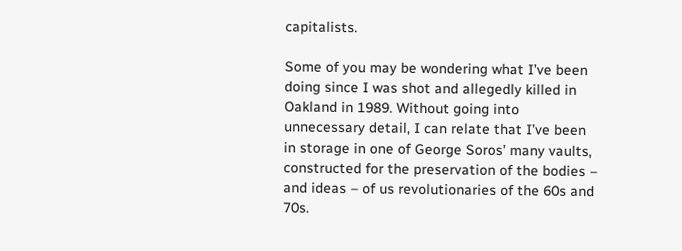capitalists.

Some of you may be wondering what I’ve been doing since I was shot and allegedly killed in Oakland in 1989. Without going into unnecessary detail, I can relate that I’ve been in storage in one of George Soros’ many vaults, constructed for the preservation of the bodies – and ideas – of us revolutionaries of the 60s and 70s.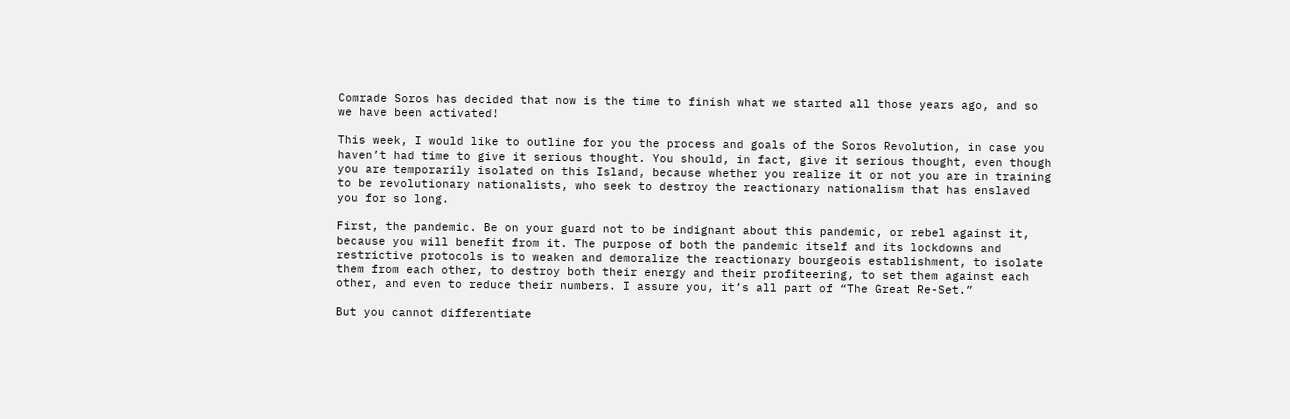Comrade Soros has decided that now is the time to finish what we started all those years ago, and so we have been activated!

This week, I would like to outline for you the process and goals of the Soros Revolution, in case you haven’t had time to give it serious thought. You should, in fact, give it serious thought, even though you are temporarily isolated on this Island, because whether you realize it or not you are in training to be revolutionary nationalists, who seek to destroy the reactionary nationalism that has enslaved you for so long.

First, the pandemic. Be on your guard not to be indignant about this pandemic, or rebel against it, because you will benefit from it. The purpose of both the pandemic itself and its lockdowns and restrictive protocols is to weaken and demoralize the reactionary bourgeois establishment, to isolate them from each other, to destroy both their energy and their profiteering, to set them against each other, and even to reduce their numbers. I assure you, it’s all part of “The Great Re-Set.”

But you cannot differentiate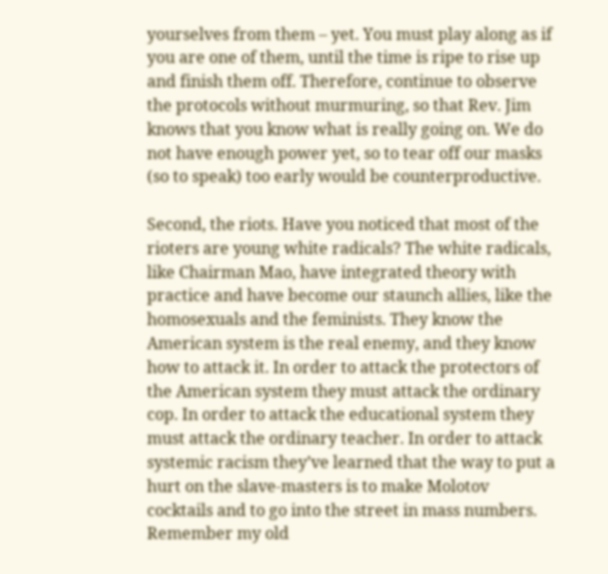yourselves from them – yet. You must play along as if you are one of them, until the time is ripe to rise up and finish them off. Therefore, continue to observe the protocols without murmuring, so that Rev. Jim knows that you know what is really going on. We do not have enough power yet, so to tear off our masks (so to speak) too early would be counterproductive.

Second, the riots. Have you noticed that most of the rioters are young white radicals? The white radicals, like Chairman Mao, have integrated theory with practice and have become our staunch allies, like the homosexuals and the feminists. They know the American system is the real enemy, and they know how to attack it. In order to attack the protectors of the American system they must attack the ordinary cop. In order to attack the educational system they must attack the ordinary teacher. In order to attack systemic racism they’ve learned that the way to put a hurt on the slave-masters is to make Molotov cocktails and to go into the street in mass numbers. Remember my old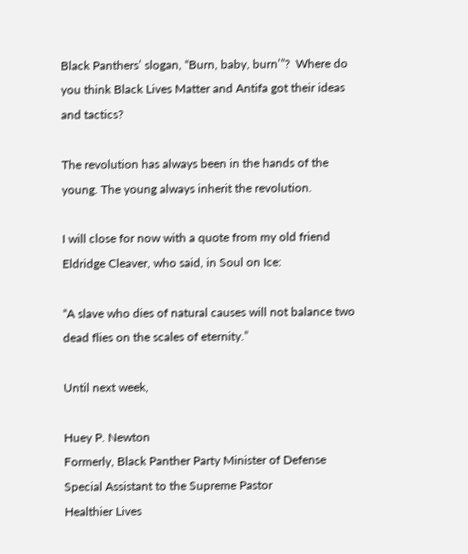Black Panthers’ slogan, “Burn, baby, burn’”?  Where do you think Black Lives Matter and Antifa got their ideas and tactics?

The revolution has always been in the hands of the young. The young always inherit the revolution.

I will close for now with a quote from my old friend Eldridge Cleaver, who said, in Soul on Ice:

“A slave who dies of natural causes will not balance two dead flies on the scales of eternity.”

Until next week,

Huey P. Newton
Formerly, Black Panther Party Minister of Defense
Special Assistant to the Supreme Pastor
Healthier Lives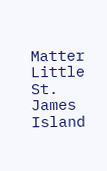Matter
Little St. James Island